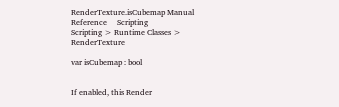RenderTexture.isCubemap Manual     Reference     Scripting
Scripting > Runtime Classes > RenderTexture

var isCubemap : bool


If enabled, this Render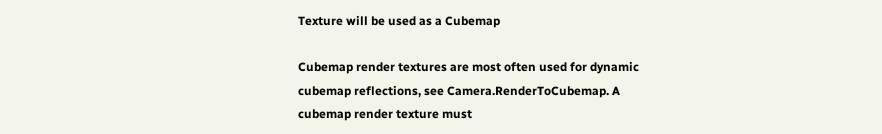Texture will be used as a Cubemap

Cubemap render textures are most often used for dynamic cubemap reflections, see Camera.RenderToCubemap. A cubemap render texture must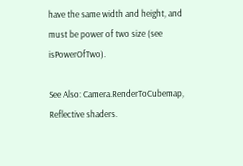have the same width and height, and must be power of two size (see isPowerOfTwo).

See Also: Camera.RenderToCubemap, Reflective shaders.